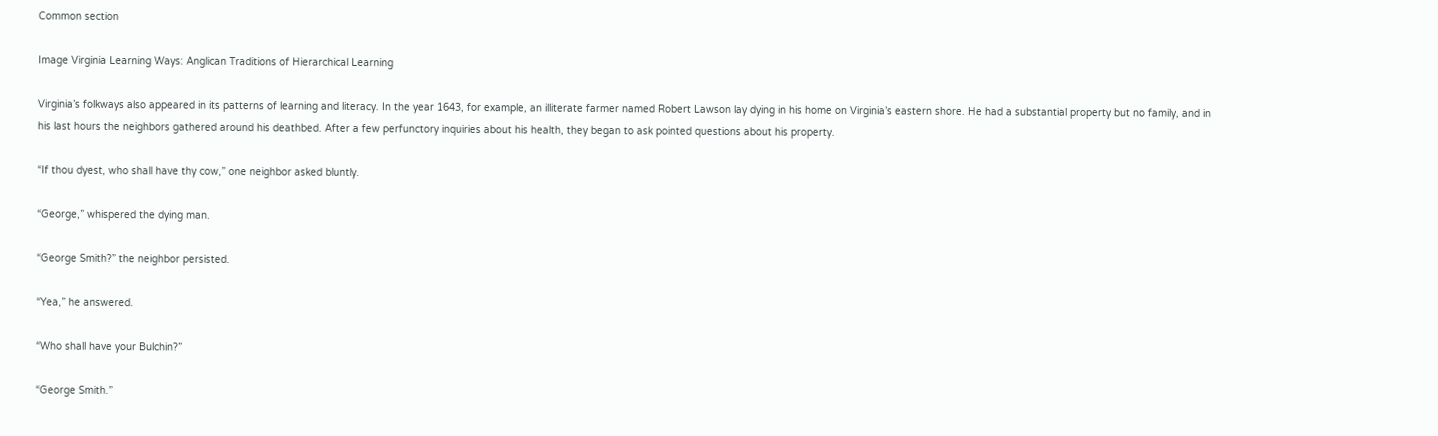Common section

Image Virginia Learning Ways: Anglican Traditions of Hierarchical Learning

Virginia’s folkways also appeared in its patterns of learning and literacy. In the year 1643, for example, an illiterate farmer named Robert Lawson lay dying in his home on Virginia’s eastern shore. He had a substantial property but no family, and in his last hours the neighbors gathered around his deathbed. After a few perfunctory inquiries about his health, they began to ask pointed questions about his property.

“If thou dyest, who shall have thy cow,” one neighbor asked bluntly.

“George,” whispered the dying man.

“George Smith?” the neighbor persisted.

“Yea,” he answered.

“Who shall have your Bulchin?”

“George Smith.”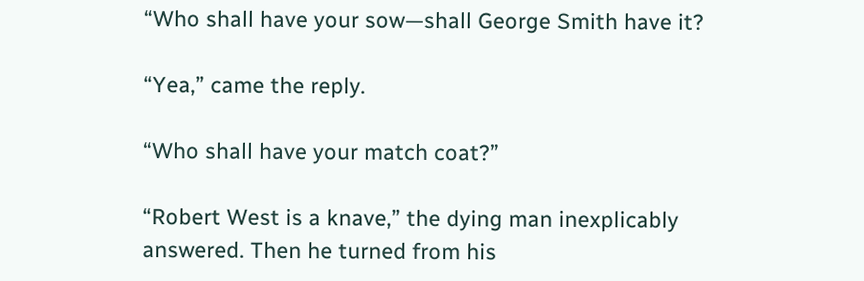“Who shall have your sow—shall George Smith have it?

“Yea,” came the reply.

“Who shall have your match coat?”

“Robert West is a knave,” the dying man inexplicably answered. Then he turned from his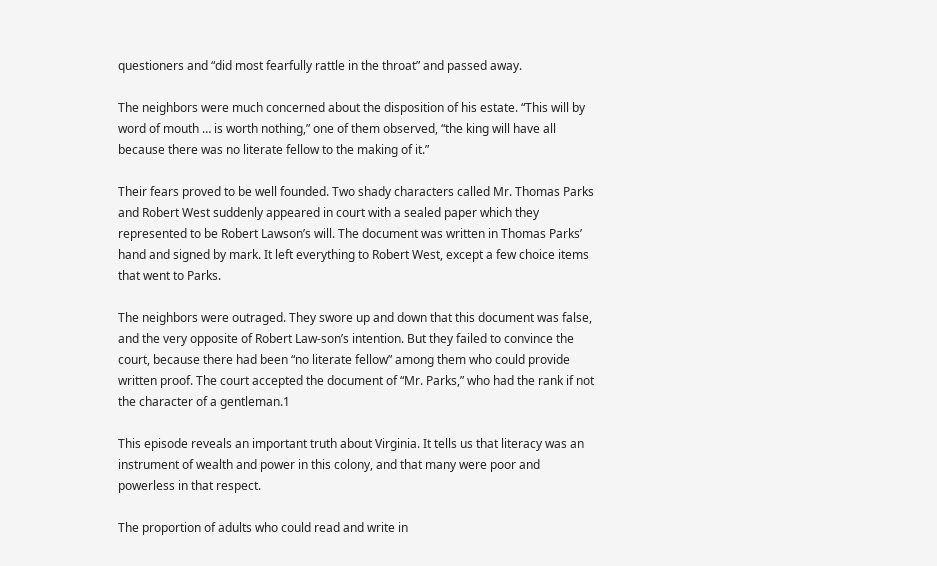questioners and “did most fearfully rattle in the throat” and passed away.

The neighbors were much concerned about the disposition of his estate. “This will by word of mouth … is worth nothing,” one of them observed, “the king will have all because there was no literate fellow to the making of it.”

Their fears proved to be well founded. Two shady characters called Mr. Thomas Parks and Robert West suddenly appeared in court with a sealed paper which they represented to be Robert Lawson’s will. The document was written in Thomas Parks’ hand and signed by mark. It left everything to Robert West, except a few choice items that went to Parks.

The neighbors were outraged. They swore up and down that this document was false, and the very opposite of Robert Law-son’s intention. But they failed to convince the court, because there had been “no literate fellow” among them who could provide written proof. The court accepted the document of “Mr. Parks,” who had the rank if not the character of a gentleman.1

This episode reveals an important truth about Virginia. It tells us that literacy was an instrument of wealth and power in this colony, and that many were poor and powerless in that respect.

The proportion of adults who could read and write in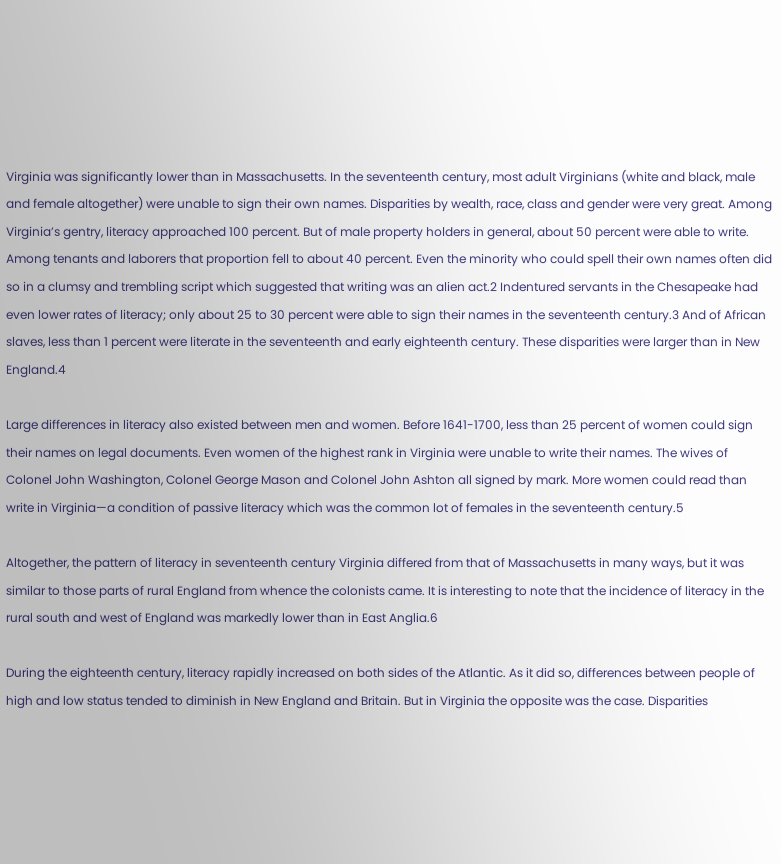Virginia was significantly lower than in Massachusetts. In the seventeenth century, most adult Virginians (white and black, male and female altogether) were unable to sign their own names. Disparities by wealth, race, class and gender were very great. Among Virginia’s gentry, literacy approached 100 percent. But of male property holders in general, about 50 percent were able to write. Among tenants and laborers that proportion fell to about 40 percent. Even the minority who could spell their own names often did so in a clumsy and trembling script which suggested that writing was an alien act.2 Indentured servants in the Chesapeake had even lower rates of literacy; only about 25 to 30 percent were able to sign their names in the seventeenth century.3 And of African slaves, less than 1 percent were literate in the seventeenth and early eighteenth century. These disparities were larger than in New England.4

Large differences in literacy also existed between men and women. Before 1641-1700, less than 25 percent of women could sign their names on legal documents. Even women of the highest rank in Virginia were unable to write their names. The wives of Colonel John Washington, Colonel George Mason and Colonel John Ashton all signed by mark. More women could read than write in Virginia—a condition of passive literacy which was the common lot of females in the seventeenth century.5

Altogether, the pattern of literacy in seventeenth century Virginia differed from that of Massachusetts in many ways, but it was similar to those parts of rural England from whence the colonists came. It is interesting to note that the incidence of literacy in the rural south and west of England was markedly lower than in East Anglia.6

During the eighteenth century, literacy rapidly increased on both sides of the Atlantic. As it did so, differences between people of high and low status tended to diminish in New England and Britain. But in Virginia the opposite was the case. Disparities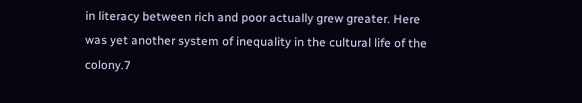in literacy between rich and poor actually grew greater. Here was yet another system of inequality in the cultural life of the colony.7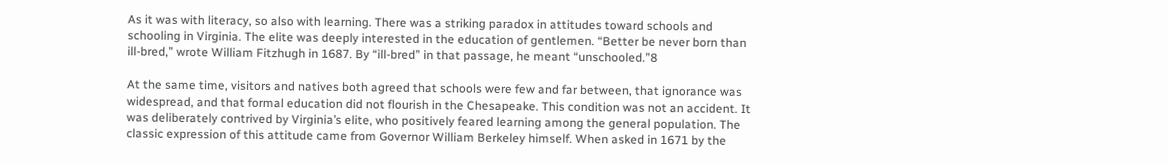As it was with literacy, so also with learning. There was a striking paradox in attitudes toward schools and schooling in Virginia. The elite was deeply interested in the education of gentlemen. “Better be never born than ill-bred,” wrote William Fitzhugh in 1687. By “ill-bred” in that passage, he meant “unschooled.”8

At the same time, visitors and natives both agreed that schools were few and far between, that ignorance was widespread, and that formal education did not flourish in the Chesapeake. This condition was not an accident. It was deliberately contrived by Virginia’s elite, who positively feared learning among the general population. The classic expression of this attitude came from Governor William Berkeley himself. When asked in 1671 by the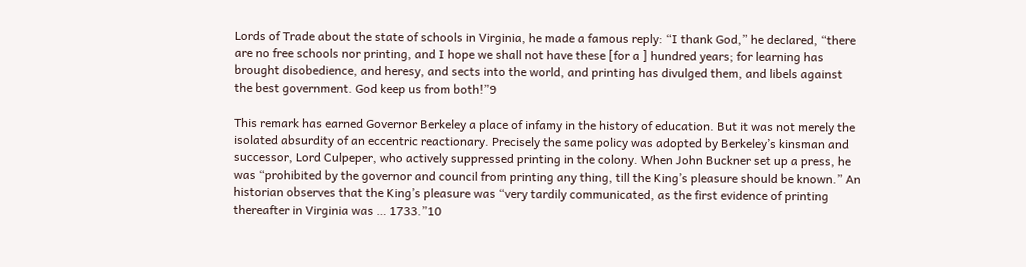Lords of Trade about the state of schools in Virginia, he made a famous reply: “I thank God,” he declared, “there are no free schools nor printing, and I hope we shall not have these [for a ] hundred years; for learning has brought disobedience, and heresy, and sects into the world, and printing has divulged them, and libels against the best government. God keep us from both!”9

This remark has earned Governor Berkeley a place of infamy in the history of education. But it was not merely the isolated absurdity of an eccentric reactionary. Precisely the same policy was adopted by Berkeley’s kinsman and successor, Lord Culpeper, who actively suppressed printing in the colony. When John Buckner set up a press, he was “prohibited by the governor and council from printing any thing, till the King’s pleasure should be known.” An historian observes that the King’s pleasure was “very tardily communicated, as the first evidence of printing thereafter in Virginia was … 1733.”10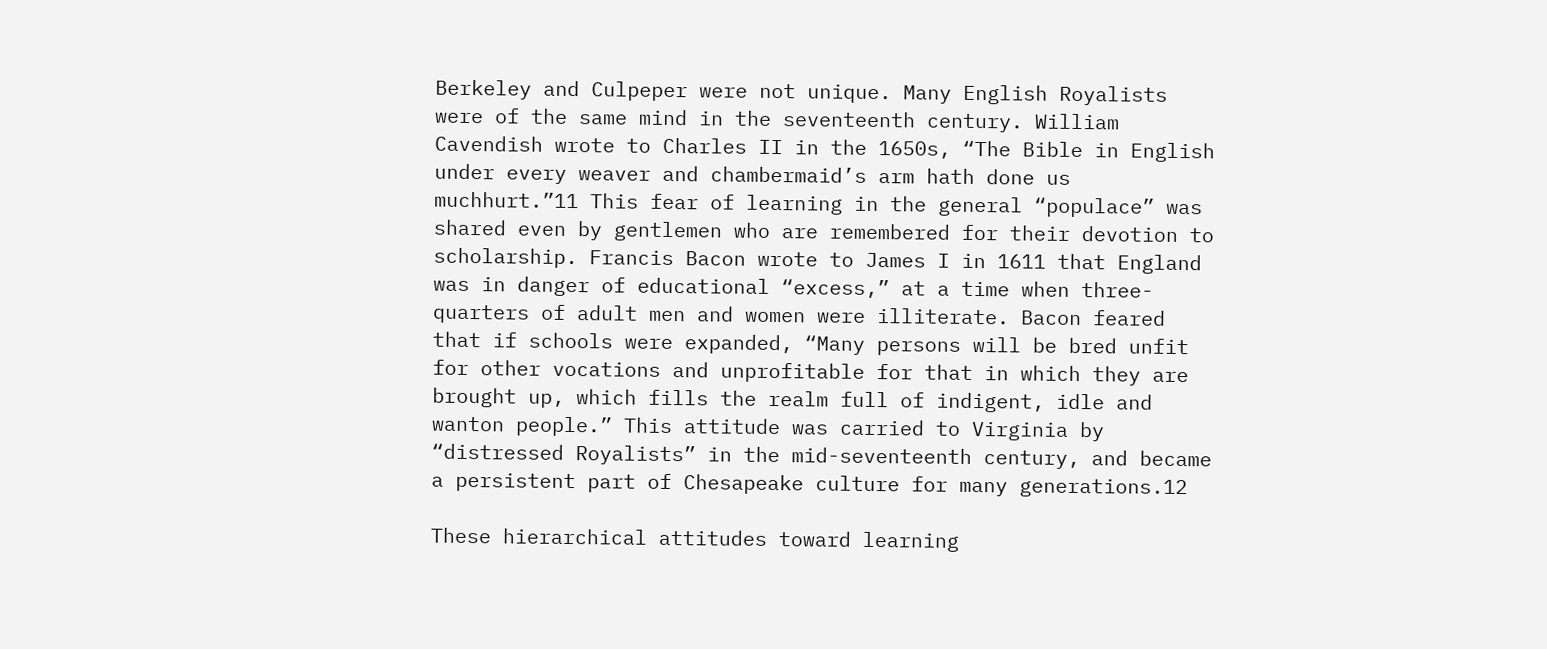Berkeley and Culpeper were not unique. Many English Royalists were of the same mind in the seventeenth century. William Cavendish wrote to Charles II in the 1650s, “The Bible in English under every weaver and chambermaid’s arm hath done us muchhurt.”11 This fear of learning in the general “populace” was shared even by gentlemen who are remembered for their devotion to scholarship. Francis Bacon wrote to James I in 1611 that England was in danger of educational “excess,” at a time when three-quarters of adult men and women were illiterate. Bacon feared that if schools were expanded, “Many persons will be bred unfit for other vocations and unprofitable for that in which they are brought up, which fills the realm full of indigent, idle and wanton people.” This attitude was carried to Virginia by “distressed Royalists” in the mid-seventeenth century, and became a persistent part of Chesapeake culture for many generations.12

These hierarchical attitudes toward learning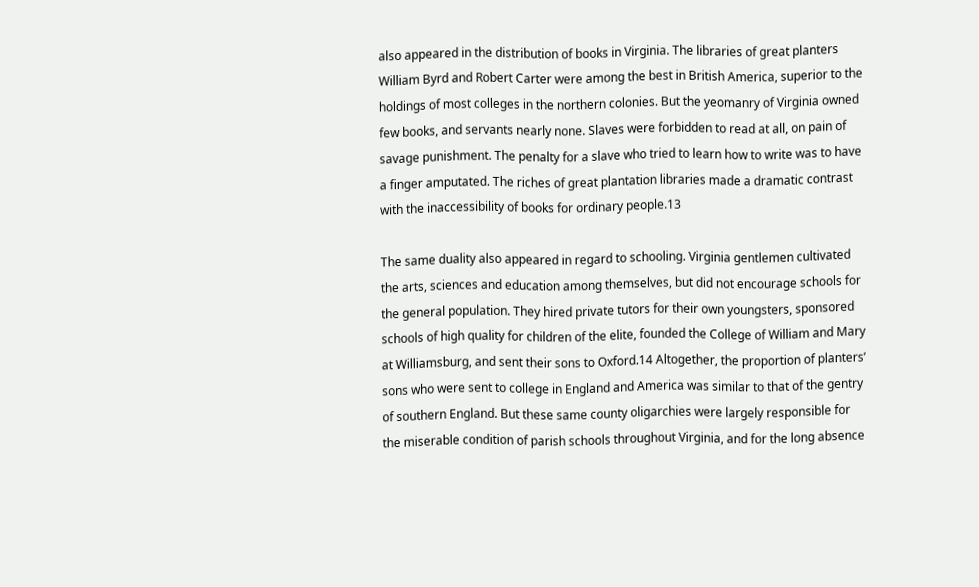also appeared in the distribution of books in Virginia. The libraries of great planters William Byrd and Robert Carter were among the best in British America, superior to the holdings of most colleges in the northern colonies. But the yeomanry of Virginia owned few books, and servants nearly none. Slaves were forbidden to read at all, on pain of savage punishment. The penalty for a slave who tried to learn how to write was to have a finger amputated. The riches of great plantation libraries made a dramatic contrast with the inaccessibility of books for ordinary people.13

The same duality also appeared in regard to schooling. Virginia gentlemen cultivated the arts, sciences and education among themselves, but did not encourage schools for the general population. They hired private tutors for their own youngsters, sponsored schools of high quality for children of the elite, founded the College of William and Mary at Williamsburg, and sent their sons to Oxford.14 Altogether, the proportion of planters’ sons who were sent to college in England and America was similar to that of the gentry of southern England. But these same county oligarchies were largely responsible for the miserable condition of parish schools throughout Virginia, and for the long absence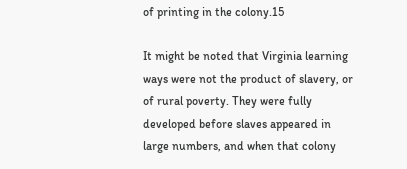of printing in the colony.15

It might be noted that Virginia learning ways were not the product of slavery, or of rural poverty. They were fully developed before slaves appeared in large numbers, and when that colony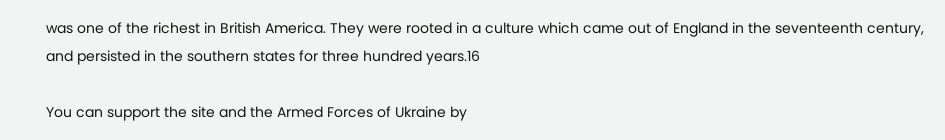was one of the richest in British America. They were rooted in a culture which came out of England in the seventeenth century, and persisted in the southern states for three hundred years.16

You can support the site and the Armed Forces of Ukraine by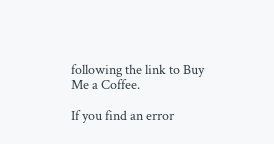following the link to Buy Me a Coffee.

If you find an error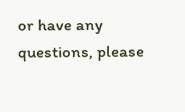or have any questions, please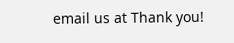email us at Thank you!